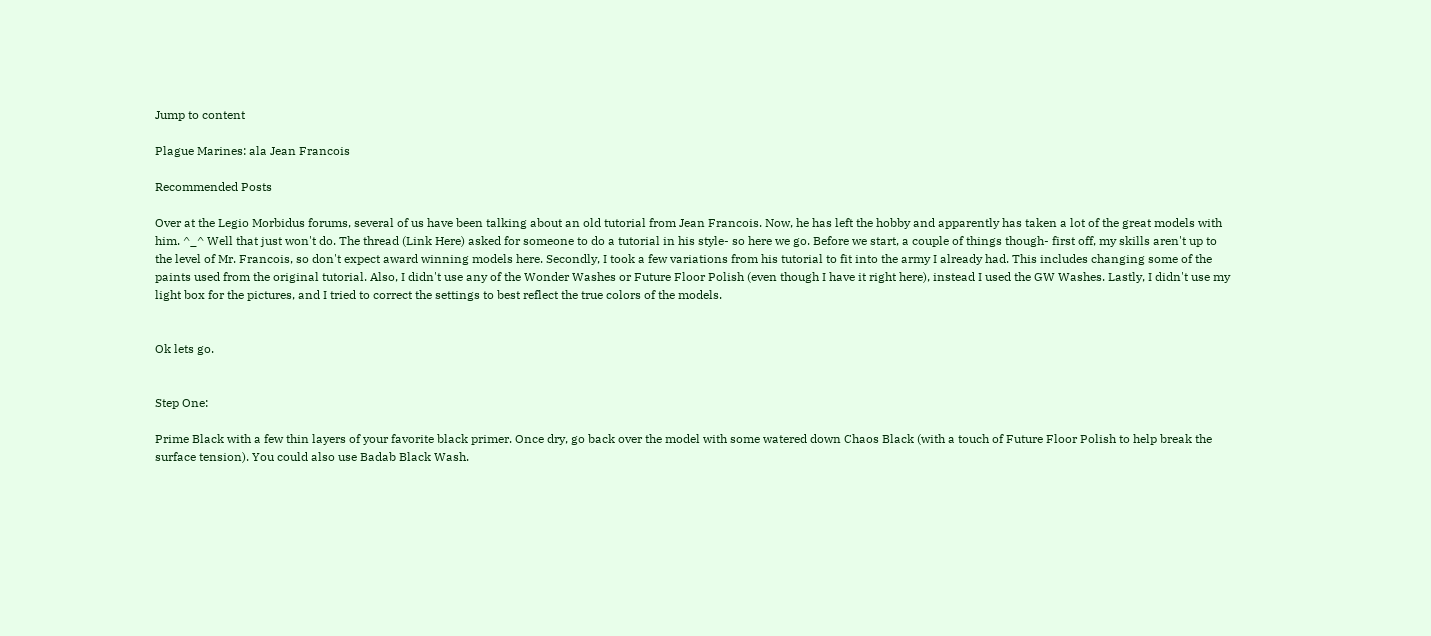Jump to content

Plague Marines: ala Jean Francois

Recommended Posts

Over at the Legio Morbidus forums, several of us have been talking about an old tutorial from Jean Francois. Now, he has left the hobby and apparently has taken a lot of the great models with him. ^_^ Well that just won't do. The thread (Link Here) asked for someone to do a tutorial in his style- so here we go. Before we start, a couple of things though- first off, my skills aren't up to the level of Mr. Francois, so don't expect award winning models here. Secondly, I took a few variations from his tutorial to fit into the army I already had. This includes changing some of the paints used from the original tutorial. Also, I didn't use any of the Wonder Washes or Future Floor Polish (even though I have it right here), instead I used the GW Washes. Lastly, I didn't use my light box for the pictures, and I tried to correct the settings to best reflect the true colors of the models.


Ok lets go.


Step One:

Prime Black with a few thin layers of your favorite black primer. Once dry, go back over the model with some watered down Chaos Black (with a touch of Future Floor Polish to help break the surface tension). You could also use Badab Black Wash.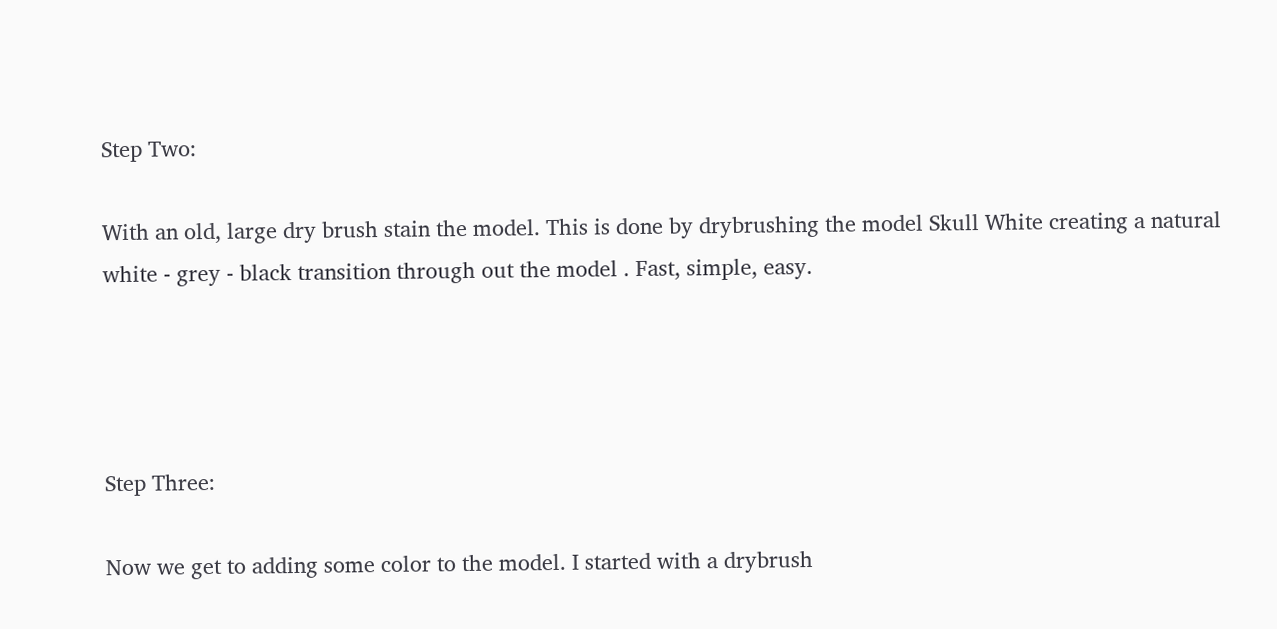Step Two:

With an old, large dry brush stain the model. This is done by drybrushing the model Skull White creating a natural white - grey - black transition through out the model . Fast, simple, easy.




Step Three:

Now we get to adding some color to the model. I started with a drybrush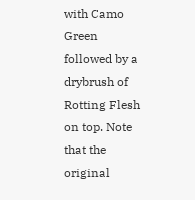with Camo Green followed by a drybrush of Rotting Flesh on top. Note that the original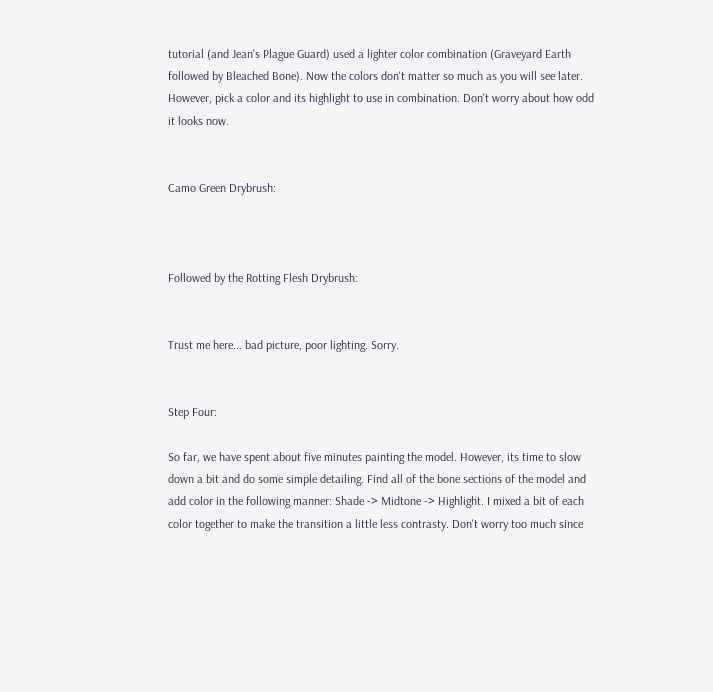tutorial (and Jean's Plague Guard) used a lighter color combination (Graveyard Earth followed by Bleached Bone). Now the colors don't matter so much as you will see later. However, pick a color and its highlight to use in combination. Don't worry about how odd it looks now.


Camo Green Drybrush:



Followed by the Rotting Flesh Drybrush:


Trust me here... bad picture, poor lighting. Sorry.


Step Four:

So far, we have spent about five minutes painting the model. However, its time to slow down a bit and do some simple detailing. Find all of the bone sections of the model and add color in the following manner: Shade -> Midtone -> Highlight. I mixed a bit of each color together to make the transition a little less contrasty. Don't worry too much since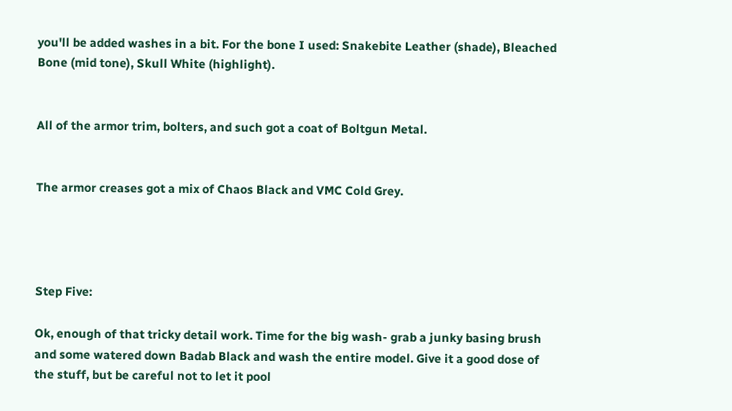you'll be added washes in a bit. For the bone I used: Snakebite Leather (shade), Bleached Bone (mid tone), Skull White (highlight).


All of the armor trim, bolters, and such got a coat of Boltgun Metal.


The armor creases got a mix of Chaos Black and VMC Cold Grey.




Step Five:

Ok, enough of that tricky detail work. Time for the big wash- grab a junky basing brush and some watered down Badab Black and wash the entire model. Give it a good dose of the stuff, but be careful not to let it pool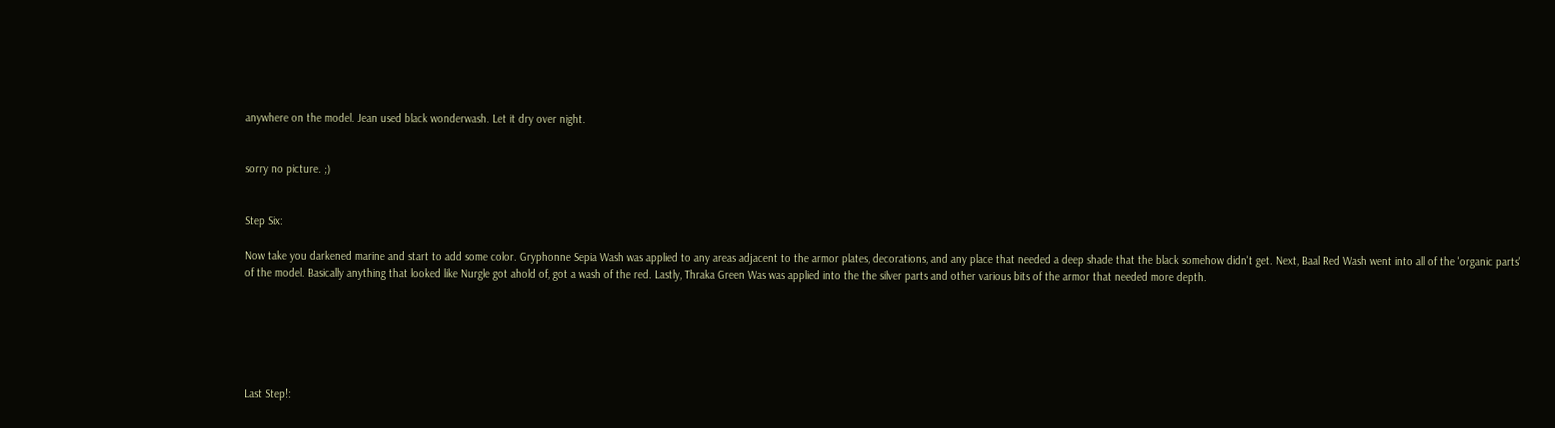anywhere on the model. Jean used black wonderwash. Let it dry over night.


sorry no picture. ;)


Step Six:

Now take you darkened marine and start to add some color. Gryphonne Sepia Wash was applied to any areas adjacent to the armor plates, decorations, and any place that needed a deep shade that the black somehow didn't get. Next, Baal Red Wash went into all of the 'organic parts' of the model. Basically anything that looked like Nurgle got ahold of, got a wash of the red. Lastly, Thraka Green Was was applied into the the silver parts and other various bits of the armor that needed more depth.






Last Step!: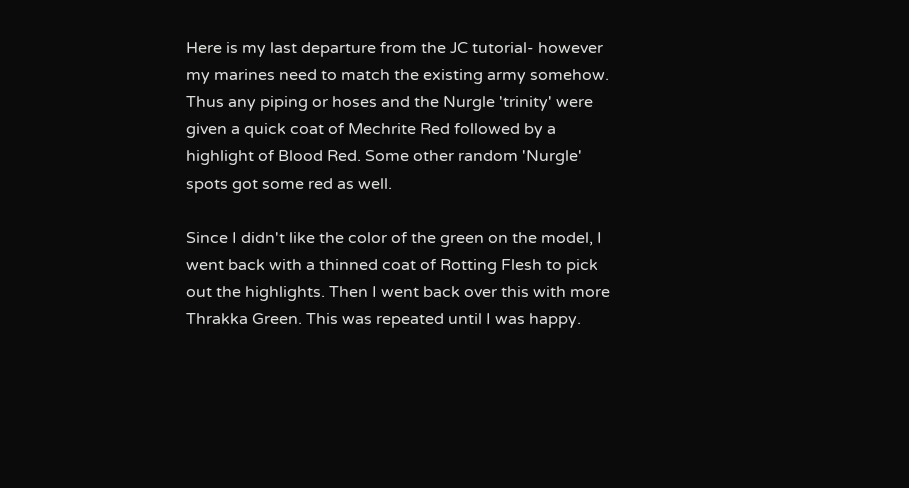Here is my last departure from the JC tutorial- however my marines need to match the existing army somehow. Thus any piping or hoses and the Nurgle 'trinity' were given a quick coat of Mechrite Red followed by a highlight of Blood Red. Some other random 'Nurgle' spots got some red as well.

Since I didn't like the color of the green on the model, I went back with a thinned coat of Rotting Flesh to pick out the highlights. Then I went back over this with more Thrakka Green. This was repeated until I was happy.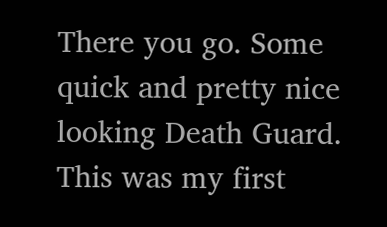There you go. Some quick and pretty nice looking Death Guard. This was my first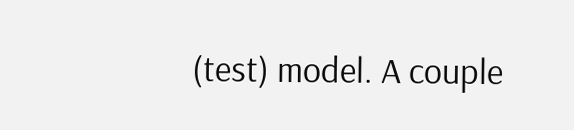(test) model. A couple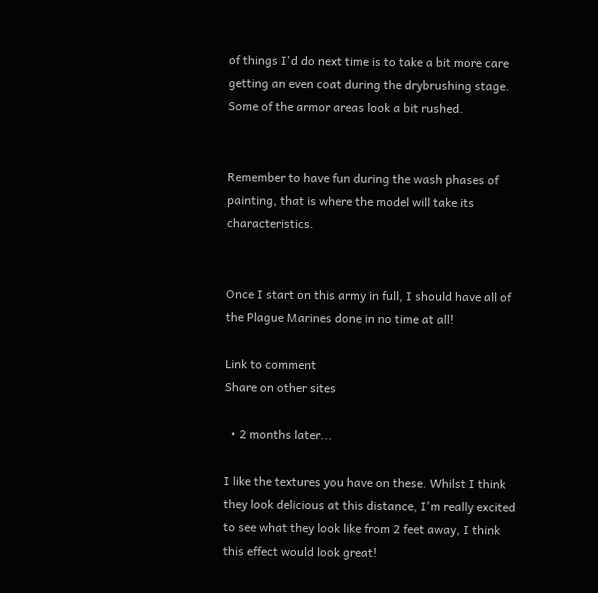of things I'd do next time is to take a bit more care getting an even coat during the drybrushing stage. Some of the armor areas look a bit rushed.


Remember to have fun during the wash phases of painting, that is where the model will take its characteristics.


Once I start on this army in full, I should have all of the Plague Marines done in no time at all!

Link to comment
Share on other sites

  • 2 months later...

I like the textures you have on these. Whilst I think they look delicious at this distance, I'm really excited to see what they look like from 2 feet away, I think this effect would look great!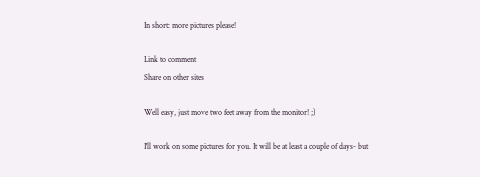In short: more pictures please!

Link to comment
Share on other sites

Well easy, just move two feet away from the monitor! ;)

I'll work on some pictures for you. It will be at least a couple of days- but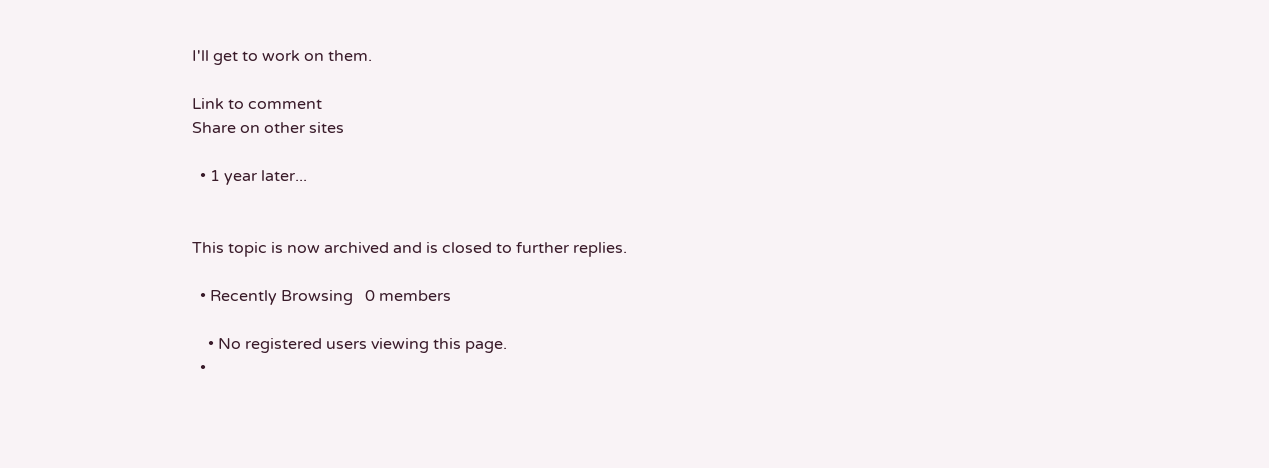I'll get to work on them.

Link to comment
Share on other sites

  • 1 year later...


This topic is now archived and is closed to further replies.

  • Recently Browsing   0 members

    • No registered users viewing this page.
  •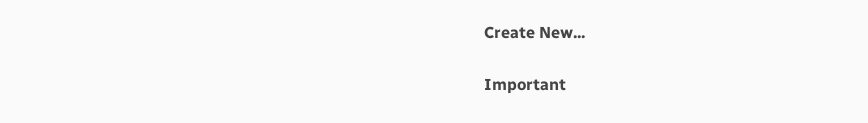Create New...

Important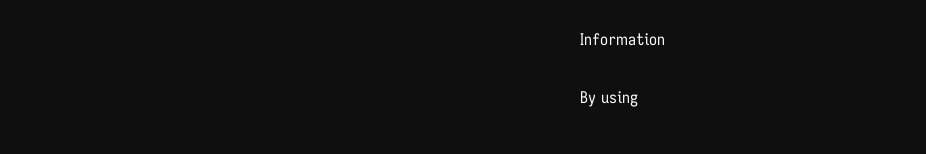Information

By using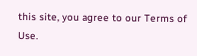this site, you agree to our Terms of Use.